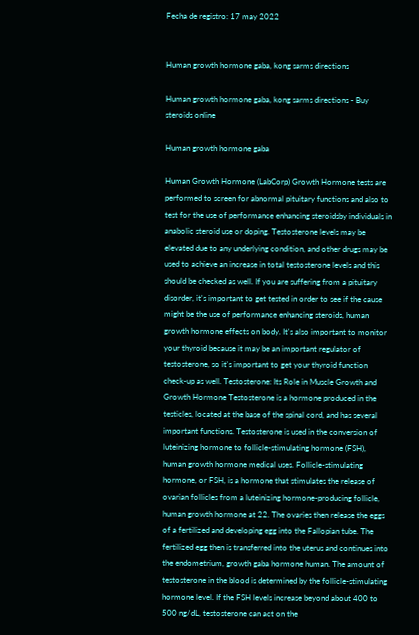Fecha de registro: 17 may 2022


Human growth hormone gaba, kong sarms directions

Human growth hormone gaba, kong sarms directions - Buy steroids online

Human growth hormone gaba

Human Growth Hormone (LabCorp) Growth Hormone tests are performed to screen for abnormal pituitary functions and also to test for the use of performance enhancing steroidsby individuals in anabolic steroid use or doping. Testosterone levels may be elevated due to any underlying condition, and other drugs may be used to achieve an increase in total testosterone levels and this should be checked as well. If you are suffering from a pituitary disorder, it's important to get tested in order to see if the cause might be the use of performance enhancing steroids, human growth hormone effects on body. It's also important to monitor your thyroid because it may be an important regulator of testosterone, so it's important to get your thyroid function check-up as well. Testosterone: Its Role in Muscle Growth and Growth Hormone Testosterone is a hormone produced in the testicles, located at the base of the spinal cord, and has several important functions. Testosterone is used in the conversion of luteinizing hormone to follicle-stimulating hormone (FSH), human growth hormone medical uses. Follicle-stimulating hormone, or FSH, is a hormone that stimulates the release of ovarian follicles from a luteinizing hormone-producing follicle, human growth hormone at 22. The ovaries then release the eggs of a fertilized and developing egg into the Fallopian tube. The fertilized egg then is transferred into the uterus and continues into the endometrium, growth gaba hormone human. The amount of testosterone in the blood is determined by the follicle-stimulating hormone level. If the FSH levels increase beyond about 400 to 500 ng/dL, testosterone can act on the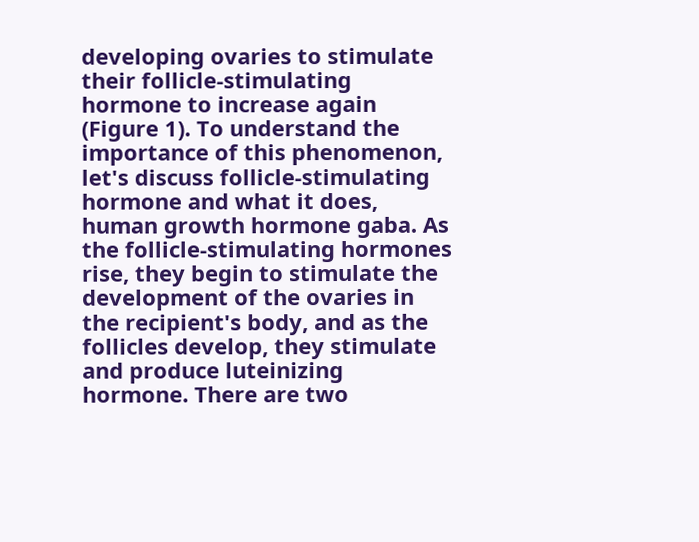developing ovaries to stimulate their follicle-stimulating hormone to increase again (Figure 1). To understand the importance of this phenomenon, let's discuss follicle-stimulating hormone and what it does, human growth hormone gaba. As the follicle-stimulating hormones rise, they begin to stimulate the development of the ovaries in the recipient's body, and as the follicles develop, they stimulate and produce luteinizing hormone. There are two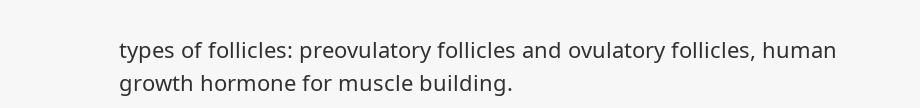types of follicles: preovulatory follicles and ovulatory follicles, human growth hormone for muscle building.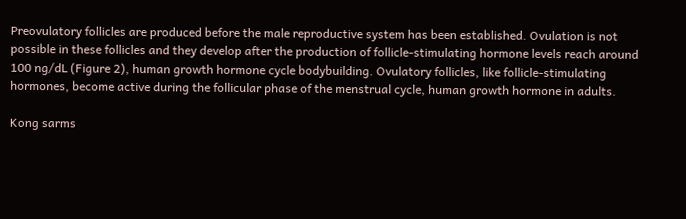Preovulatory follicles are produced before the male reproductive system has been established. Ovulation is not possible in these follicles and they develop after the production of follicle-stimulating hormone levels reach around 100 ng/dL (Figure 2), human growth hormone cycle bodybuilding. Ovulatory follicles, like follicle-stimulating hormones, become active during the follicular phase of the menstrual cycle, human growth hormone in adults.

Kong sarms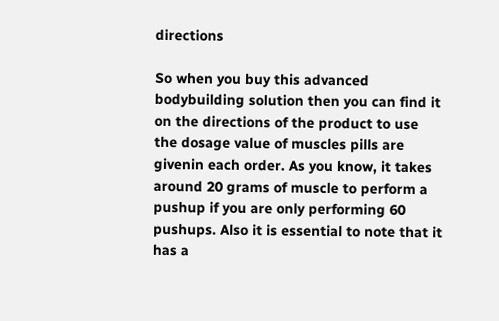directions

So when you buy this advanced bodybuilding solution then you can find it on the directions of the product to use the dosage value of muscles pills are givenin each order. As you know, it takes around 20 grams of muscle to perform a pushup if you are only performing 60 pushups. Also it is essential to note that it has a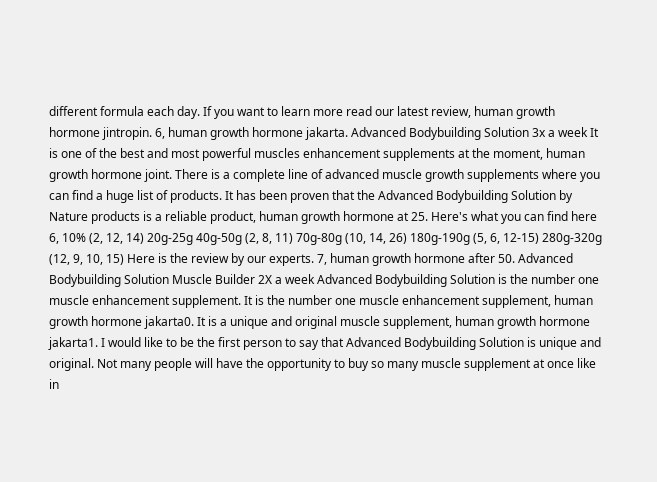different formula each day. If you want to learn more read our latest review, human growth hormone jintropin. 6, human growth hormone jakarta. Advanced Bodybuilding Solution 3x a week It is one of the best and most powerful muscles enhancement supplements at the moment, human growth hormone joint. There is a complete line of advanced muscle growth supplements where you can find a huge list of products. It has been proven that the Advanced Bodybuilding Solution by Nature products is a reliable product, human growth hormone at 25. Here's what you can find here 6, 10% (2, 12, 14) 20g-25g 40g-50g (2, 8, 11) 70g-80g (10, 14, 26) 180g-190g (5, 6, 12-15) 280g-320g (12, 9, 10, 15) Here is the review by our experts. 7, human growth hormone after 50. Advanced Bodybuilding Solution Muscle Builder 2X a week Advanced Bodybuilding Solution is the number one muscle enhancement supplement. It is the number one muscle enhancement supplement, human growth hormone jakarta0. It is a unique and original muscle supplement, human growth hormone jakarta1. I would like to be the first person to say that Advanced Bodybuilding Solution is unique and original. Not many people will have the opportunity to buy so many muscle supplement at once like in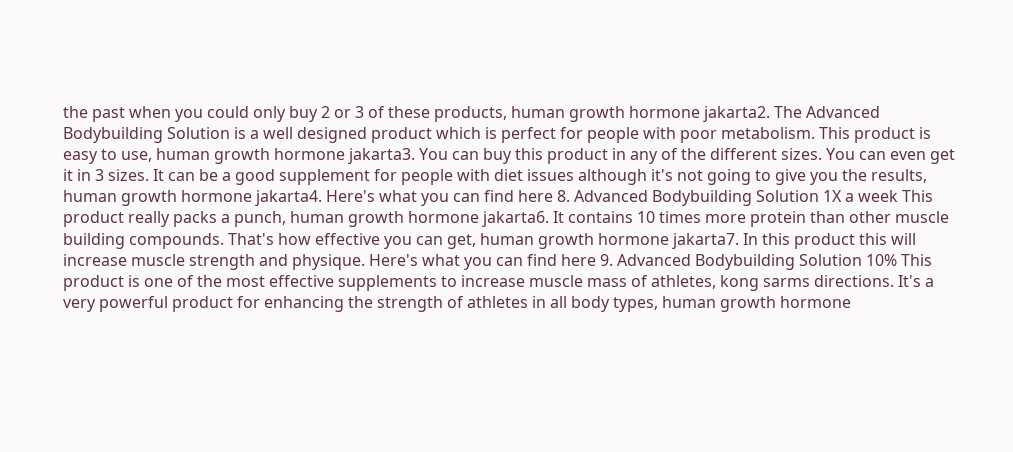the past when you could only buy 2 or 3 of these products, human growth hormone jakarta2. The Advanced Bodybuilding Solution is a well designed product which is perfect for people with poor metabolism. This product is easy to use, human growth hormone jakarta3. You can buy this product in any of the different sizes. You can even get it in 3 sizes. It can be a good supplement for people with diet issues although it's not going to give you the results, human growth hormone jakarta4. Here's what you can find here 8. Advanced Bodybuilding Solution 1X a week This product really packs a punch, human growth hormone jakarta6. It contains 10 times more protein than other muscle building compounds. That's how effective you can get, human growth hormone jakarta7. In this product this will increase muscle strength and physique. Here's what you can find here 9. Advanced Bodybuilding Solution 10% This product is one of the most effective supplements to increase muscle mass of athletes, kong sarms directions. It's a very powerful product for enhancing the strength of athletes in all body types, human growth hormone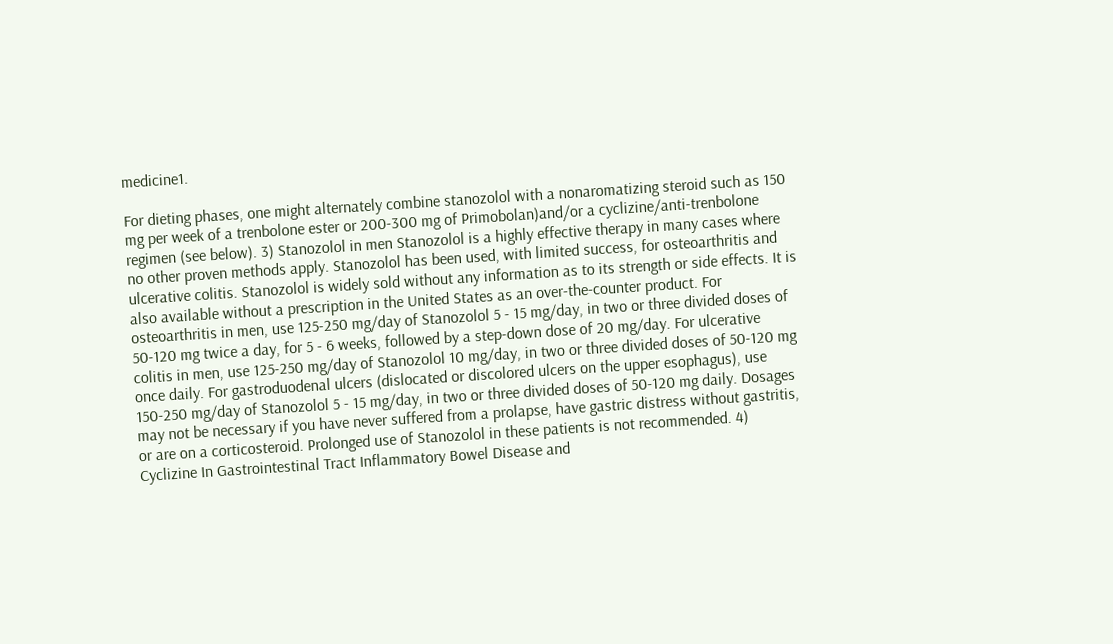medicine1.

For dieting phases, one might alternately combine stanozolol with a nonaromatizing steroid such as 150 mg per week of a trenbolone ester or 200-300 mg of Primobolan)and/or a cyclizine/anti-trenbolone regimen (see below). 3) Stanozolol in men Stanozolol is a highly effective therapy in many cases where no other proven methods apply. Stanozolol has been used, with limited success, for osteoarthritis and ulcerative colitis. Stanozolol is widely sold without any information as to its strength or side effects. It is also available without a prescription in the United States as an over-the-counter product. For osteoarthritis in men, use 125-250 mg/day of Stanozolol 5 - 15 mg/day, in two or three divided doses of 50-120 mg twice a day, for 5 - 6 weeks, followed by a step-down dose of 20 mg/day. For ulcerative colitis in men, use 125-250 mg/day of Stanozolol 10 mg/day, in two or three divided doses of 50-120 mg once daily. For gastroduodenal ulcers (dislocated or discolored ulcers on the upper esophagus), use 150-250 mg/day of Stanozolol 5 - 15 mg/day, in two or three divided doses of 50-120 mg daily. Dosages may not be necessary if you have never suffered from a prolapse, have gastric distress without gastritis, or are on a corticosteroid. Prolonged use of Stanozolol in these patients is not recommended. 4) Cyclizine In Gastrointestinal Tract Inflammatory Bowel Disease and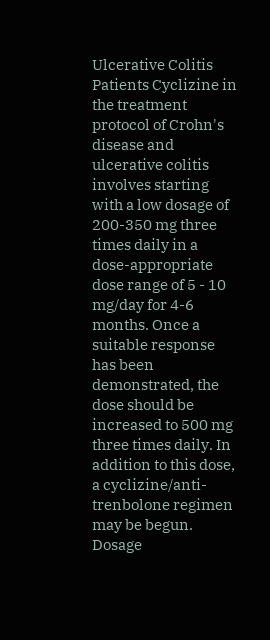Ulcerative Colitis Patients Cyclizine in the treatment protocol of Crohn's disease and ulcerative colitis involves starting with a low dosage of 200-350 mg three times daily in a dose-appropriate dose range of 5 - 10 mg/day for 4-6 months. Once a suitable response has been demonstrated, the dose should be increased to 500 mg three times daily. In addition to this dose, a cyclizine/anti-trenbolone regimen may be begun. Dosage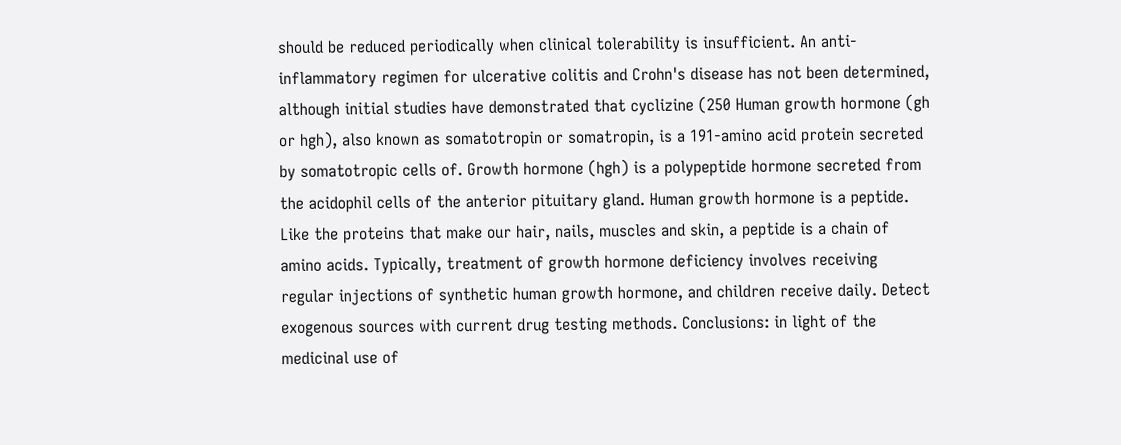should be reduced periodically when clinical tolerability is insufficient. An anti-inflammatory regimen for ulcerative colitis and Crohn's disease has not been determined, although initial studies have demonstrated that cyclizine (250 Human growth hormone (gh or hgh), also known as somatotropin or somatropin, is a 191-amino acid protein secreted by somatotropic cells of. Growth hormone (hgh) is a polypeptide hormone secreted from the acidophil cells of the anterior pituitary gland. Human growth hormone is a peptide. Like the proteins that make our hair, nails, muscles and skin, a peptide is a chain of amino acids. Typically, treatment of growth hormone deficiency involves receiving regular injections of synthetic human growth hormone, and children receive daily. Detect exogenous sources with current drug testing methods. Conclusions: in light of the medicinal use of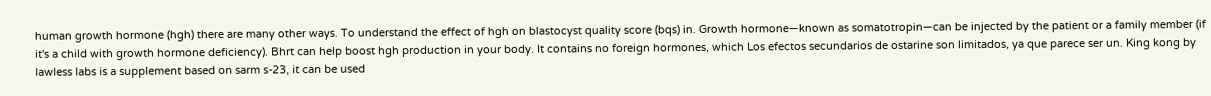human growth hormone (hgh) there are many other ways. To understand the effect of hgh on blastocyst quality score (bqs) in. Growth hormone—known as somatotropin—can be injected by the patient or a family member (if it's a child with growth hormone deficiency). Bhrt can help boost hgh production in your body. It contains no foreign hormones, which Los efectos secundarios de ostarine son limitados, ya que parece ser un. King kong by lawless labs is a supplement based on sarm s-23, it can be used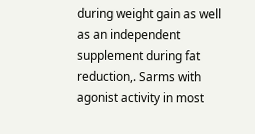during weight gain as well as an independent supplement during fat reduction,. Sarms with agonist activity in most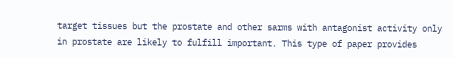target tissues but the prostate and other sarms with antagonist activity only in prostate are likely to fulfill important. This type of paper provides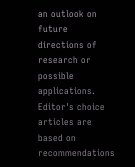an outlook on future directions of research or possible applications. Editor's choice articles are based on recommendations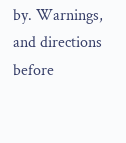by. Warnings, and directions before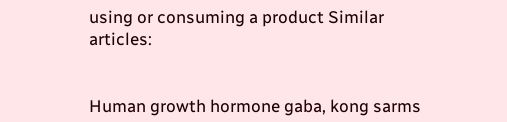using or consuming a product Similar articles:


Human growth hormone gaba, kong sarms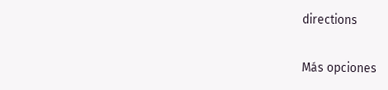directions

Más opciones